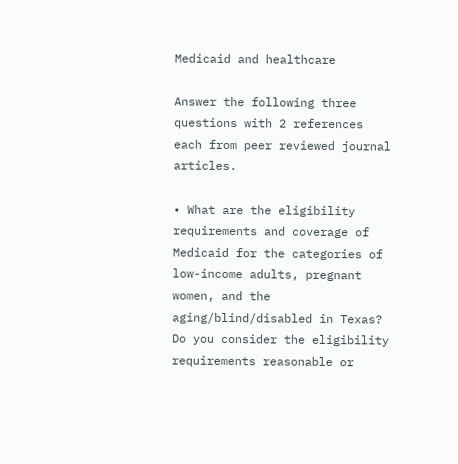Medicaid and healthcare

Answer the following three questions with 2 references each from peer reviewed journal articles.

• What are the eligibility requirements and coverage of Medicaid for the categories of low-income adults, pregnant women, and the aging/blind/disabled in Texas? Do you consider the eligibility requirements reasonable or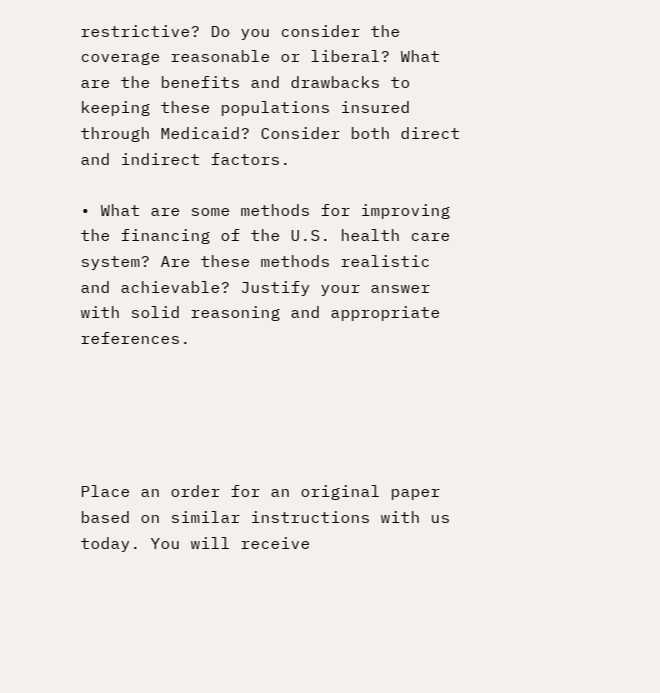restrictive? Do you consider the coverage reasonable or liberal? What are the benefits and drawbacks to keeping these populations insured through Medicaid? Consider both direct and indirect factors.

• What are some methods for improving the financing of the U.S. health care system? Are these methods realistic and achievable? Justify your answer with solid reasoning and appropriate references.





Place an order for an original paper based on similar instructions with us today. You will receive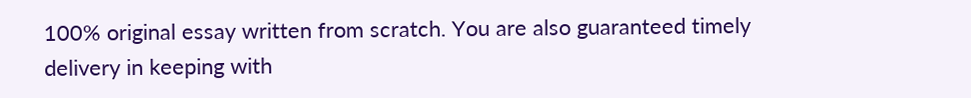100% original essay written from scratch. You are also guaranteed timely delivery in keeping with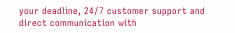your deadline, 24/7 customer support and direct communication with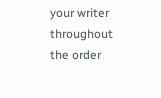your writer throughout the order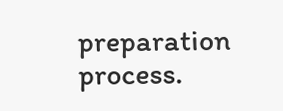preparation process.